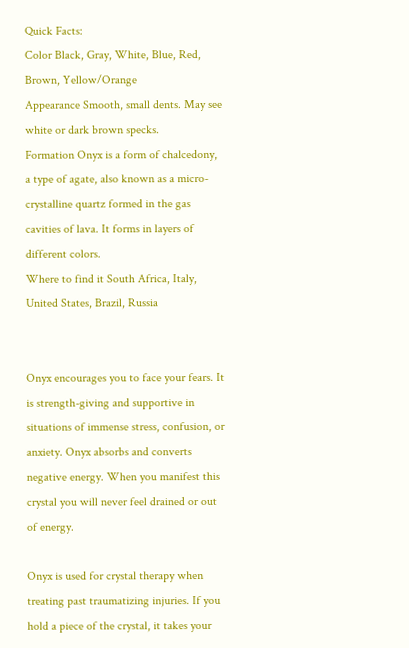Quick Facts:
Color Black, Gray, White, Blue, Red, Brown, Yellow/Orange
Appearance Smooth, small dents. May see white or dark brown specks.
Formation Onyx is a form of chalcedony, a type of agate, also known as a micro-crystalline quartz formed in the gas cavities of lava. It forms in layers of different colors.
Where to find it South Africa, Italy, United States, Brazil, Russia


Onyx encourages you to face your fears. It is strength-giving and supportive in situations of immense stress, confusion, or anxiety. Onyx absorbs and converts negative energy. When you manifest this crystal you will never feel drained or out of energy.

Onyx is used for crystal therapy when treating past traumatizing injuries. If you hold a piece of the crystal, it takes your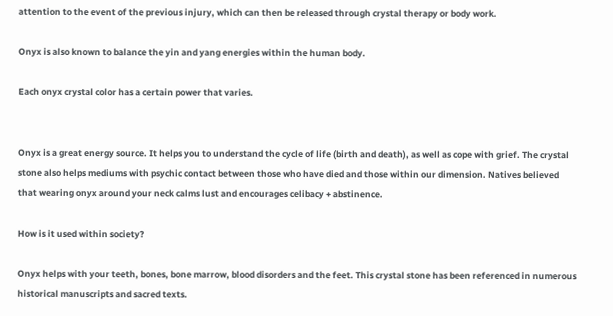attention to the event of the previous injury, which can then be released through crystal therapy or body work.

Onyx is also known to balance the yin and yang energies within the human body.

Each onyx crystal color has a certain power that varies.


Onyx is a great energy source. It helps you to understand the cycle of life (birth and death), as well as cope with grief. The crystal stone also helps mediums with psychic contact between those who have died and those within our dimension. Natives believed that wearing onyx around your neck calms lust and encourages celibacy + abstinence.

How is it used within society?

Onyx helps with your teeth, bones, bone marrow, blood disorders and the feet. This crystal stone has been referenced in numerous historical manuscripts and sacred texts.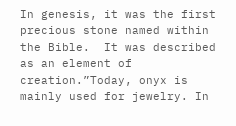In genesis, it was the first precious stone named within the Bible.  It was described as an element of creation.”Today, onyx is mainly used for jewelry. In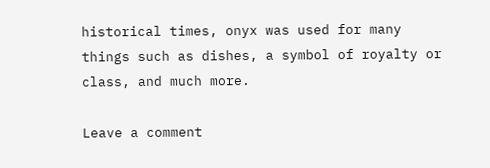historical times, onyx was used for many things such as dishes, a symbol of royalty or class, and much more.

Leave a comment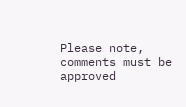Please note, comments must be approved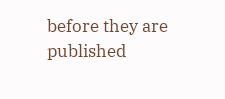before they are published